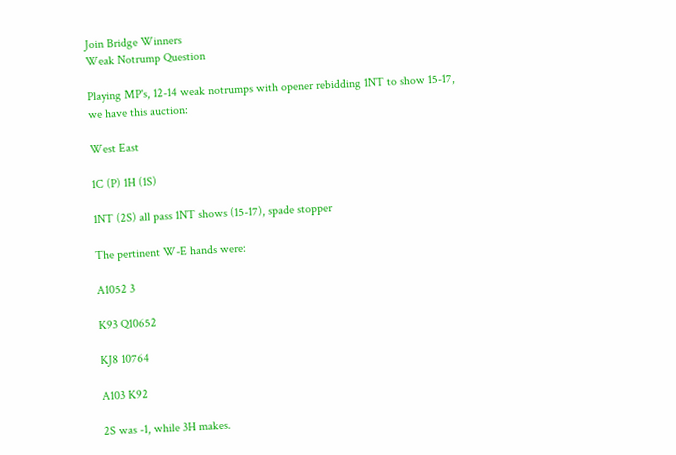Join Bridge Winners
Weak Notrump Question

Playing MP's, 12-14 weak notrumps with opener rebidding 1NT to show 15-17, we have this auction:

West East

1C (P) 1H (1S)

1NT (2S) all pass 1NT shows (15-17), spade stopper

The pertinent W-E hands were:

A1052 3

K93 Q10652

KJ8 10764

A103 K92

2S was -1, while 3H makes.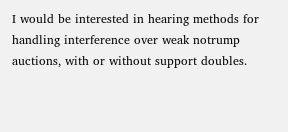I would be interested in hearing methods for handling interference over weak notrump auctions, with or without support doubles.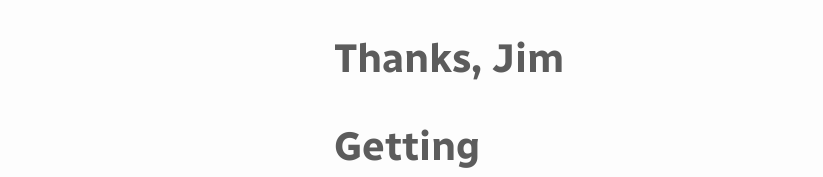Thanks, Jim

Getting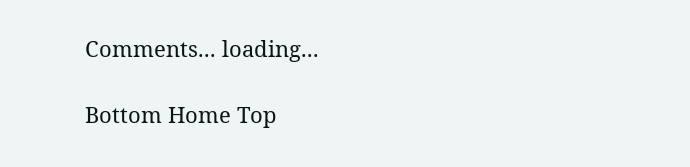Comments... loading...

Bottom Home Top